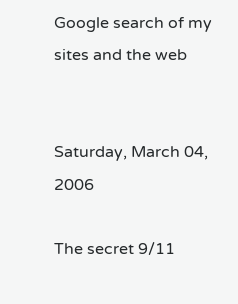Google search of my sites and the web


Saturday, March 04, 2006

The secret 9/11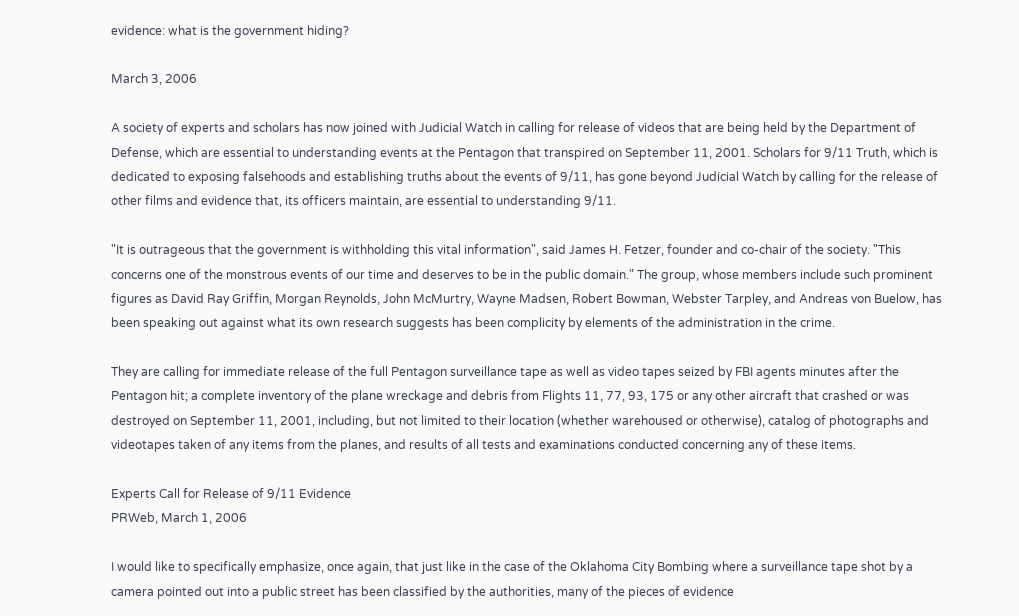evidence: what is the government hiding?

March 3, 2006

A society of experts and scholars has now joined with Judicial Watch in calling for release of videos that are being held by the Department of Defense, which are essential to understanding events at the Pentagon that transpired on September 11, 2001. Scholars for 9/11 Truth, which is dedicated to exposing falsehoods and establishing truths about the events of 9/11, has gone beyond Judicial Watch by calling for the release of other films and evidence that, its officers maintain, are essential to understanding 9/11.

"It is outrageous that the government is withholding this vital information", said James H. Fetzer, founder and co-chair of the society. "This concerns one of the monstrous events of our time and deserves to be in the public domain." The group, whose members include such prominent figures as David Ray Griffin, Morgan Reynolds, John McMurtry, Wayne Madsen, Robert Bowman, Webster Tarpley, and Andreas von Buelow, has been speaking out against what its own research suggests has been complicity by elements of the administration in the crime.

They are calling for immediate release of the full Pentagon surveillance tape as well as video tapes seized by FBI agents minutes after the Pentagon hit; a complete inventory of the plane wreckage and debris from Flights 11, 77, 93, 175 or any other aircraft that crashed or was destroyed on September 11, 2001, including, but not limited to their location (whether warehoused or otherwise), catalog of photographs and videotapes taken of any items from the planes, and results of all tests and examinations conducted concerning any of these items.

Experts Call for Release of 9/11 Evidence
PRWeb, March 1, 2006

I would like to specifically emphasize, once again, that just like in the case of the Oklahoma City Bombing where a surveillance tape shot by a camera pointed out into a public street has been classified by the authorities, many of the pieces of evidence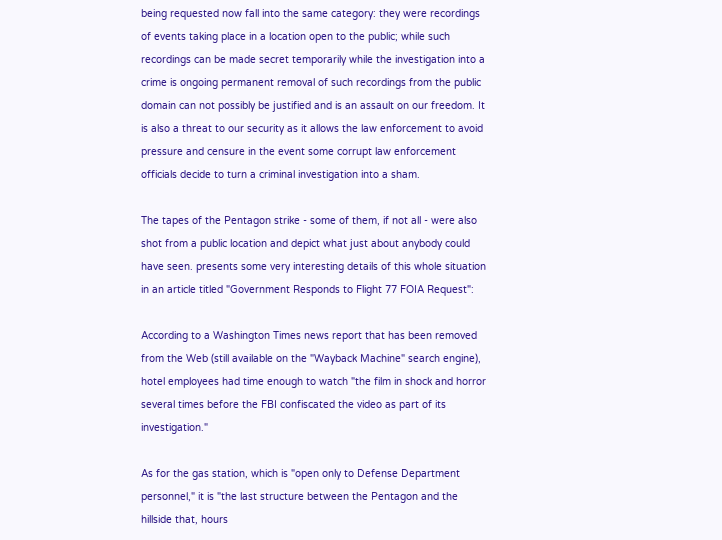being requested now fall into the same category: they were recordings of events taking place in a location open to the public; while such recordings can be made secret temporarily while the investigation into a crime is ongoing permanent removal of such recordings from the public domain can not possibly be justified and is an assault on our freedom. It is also a threat to our security as it allows the law enforcement to avoid pressure and censure in the event some corrupt law enforcement officials decide to turn a criminal investigation into a sham.

The tapes of the Pentagon strike - some of them, if not all - were also shot from a public location and depict what just about anybody could have seen. presents some very interesting details of this whole situation in an article titled "Government Responds to Flight 77 FOIA Request":

According to a Washington Times news report that has been removed from the Web (still available on the "Wayback Machine" search engine), hotel employees had time enough to watch "the film in shock and horror several times before the FBI confiscated the video as part of its investigation."

As for the gas station, which is "open only to Defense Department personnel," it is "the last structure between the Pentagon and the hillside that, hours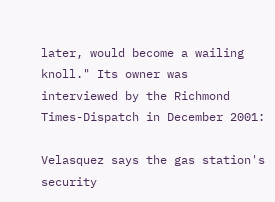later, would become a wailing knoll." Its owner was interviewed by the Richmond Times-Dispatch in December 2001:

Velasquez says the gas station's security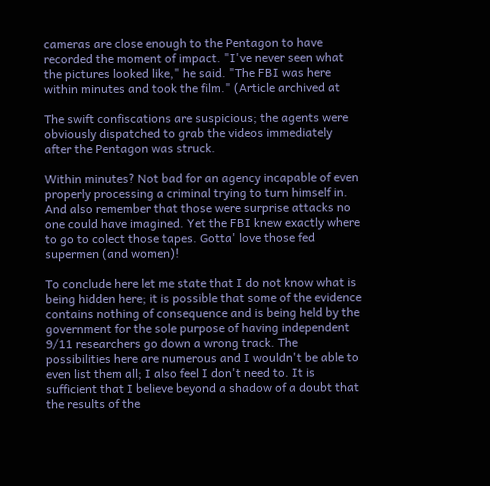cameras are close enough to the Pentagon to have recorded the moment of impact. "I've never seen what the pictures looked like," he said. "The FBI was here within minutes and took the film." (Article archived at

The swift confiscations are suspicious; the agents were obviously dispatched to grab the videos immediately after the Pentagon was struck.

Within minutes? Not bad for an agency incapable of even properly processing a criminal trying to turn himself in. And also remember that those were surprise attacks no one could have imagined. Yet the FBI knew exactly where to go to colect those tapes. Gotta' love those fed supermen (and women)!

To conclude here let me state that I do not know what is being hidden here; it is possible that some of the evidence contains nothing of consequence and is being held by the government for the sole purpose of having independent 9/11 researchers go down a wrong track. The possibilities here are numerous and I wouldn't be able to even list them all; I also feel I don't need to. It is sufficient that I believe beyond a shadow of a doubt that the results of the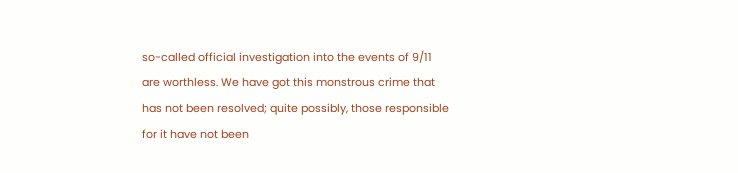so-called official investigation into the events of 9/11 are worthless. We have got this monstrous crime that has not been resolved; quite possibly, those responsible for it have not been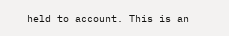held to account. This is an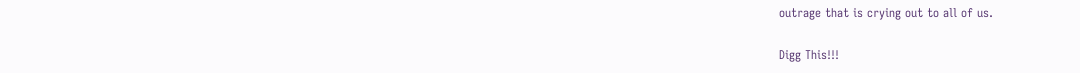outrage that is crying out to all of us.

Digg This!!!